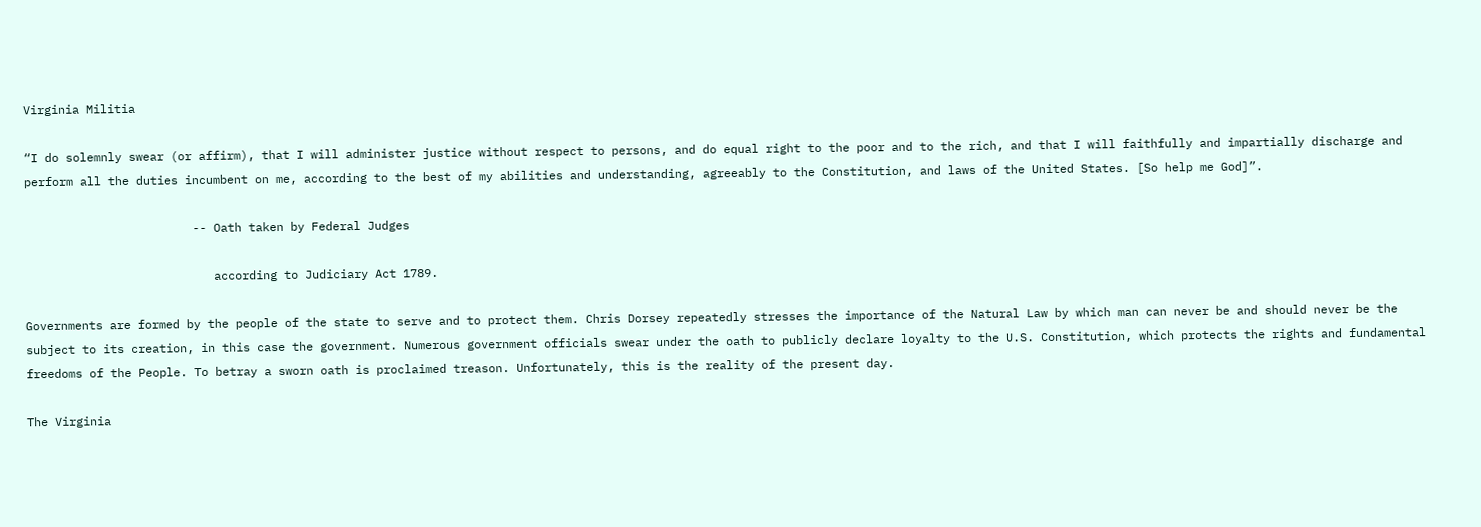Virginia Militia

“I do solemnly swear (or affirm), that I will administer justice without respect to persons, and do equal right to the poor and to the rich, and that I will faithfully and impartially discharge and perform all the duties incumbent on me, according to the best of my abilities and understanding, agreeably to the Constitution, and laws of the United States. [So help me God]”.

                        -- Oath taken by Federal Judges

                           according to Judiciary Act 1789.

Governments are formed by the people of the state to serve and to protect them. Chris Dorsey repeatedly stresses the importance of the Natural Law by which man can never be and should never be the subject to its creation, in this case the government. Numerous government officials swear under the oath to publicly declare loyalty to the U.S. Constitution, which protects the rights and fundamental freedoms of the People. To betray a sworn oath is proclaimed treason. Unfortunately, this is the reality of the present day.

The Virginia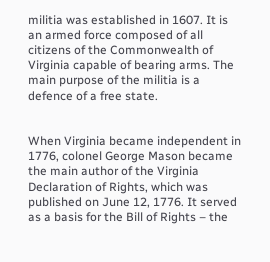militia was established in 1607. It is an armed force composed of all citizens of the Commonwealth of Virginia capable of bearing arms. The main purpose of the militia is a defence of a free state.


When Virginia became independent in 1776, colonel George Mason became the main author of the Virginia Declaration of Rights, which was published on June 12, 1776. It served as a basis for the Bill of Rights – the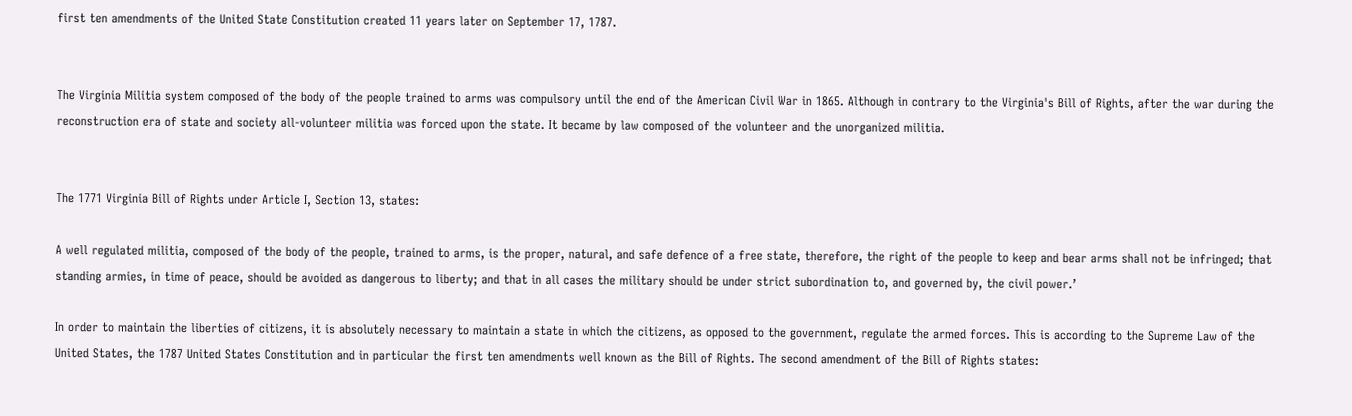first ten amendments of the United State Constitution created 11 years later on September 17, 1787.


The Virginia Militia system composed of the body of the people trained to arms was compulsory until the end of the American Civil War in 1865. Although in contrary to the Virginia's Bill of Rights, after the war during the reconstruction era of state and society all-volunteer militia was forced upon the state. It became by law composed of the volunteer and the unorganized militia.


The 1771 Virginia Bill of Rights under Article I, Section 13, states:

A well regulated militia, composed of the body of the people, trained to arms, is the proper, natural, and safe defence of a free state, therefore, the right of the people to keep and bear arms shall not be infringed; that standing armies, in time of peace, should be avoided as dangerous to liberty; and that in all cases the military should be under strict subordination to, and governed by, the civil power.’

In order to maintain the liberties of citizens, it is absolutely necessary to maintain a state in which the citizens, as opposed to the government, regulate the armed forces. This is according to the Supreme Law of the United States, the 1787 United States Constitution and in particular the first ten amendments well known as the Bill of Rights. The second amendment of the Bill of Rights states: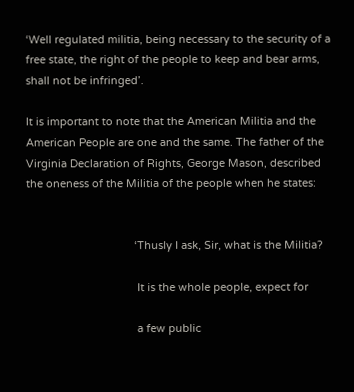‘Well regulated militia, being necessary to the security of a free state, the right of the people to keep and bear arms, shall not be infringed’.

It is important to note that the American Militia and the American People are one and the same. The father of the Virginia Declaration of Rights, George Mason, described the oneness of the Militia of the people when he states:


                                    ‘Thusly I ask, Sir, what is the Militia?

                                     It is the whole people, expect for

                                     a few public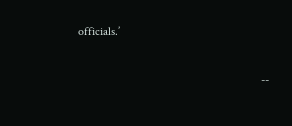officials.’

                                                             --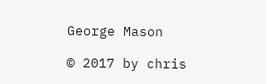George Mason

© 2017 by chris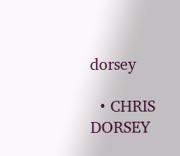dorsey

  • CHRIS DORSEY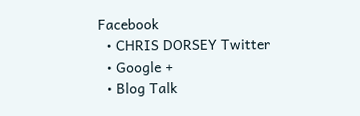Facebook
  • CHRIS DORSEY Twitter
  • Google +
  • Blog Talk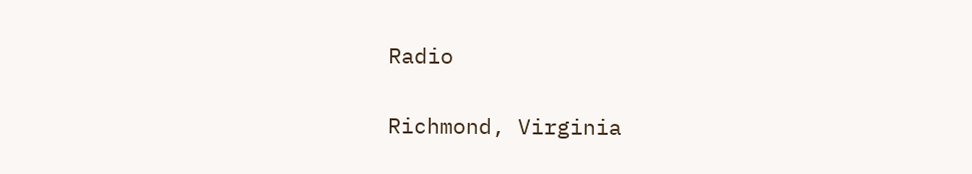Radio

Richmond, Virginia